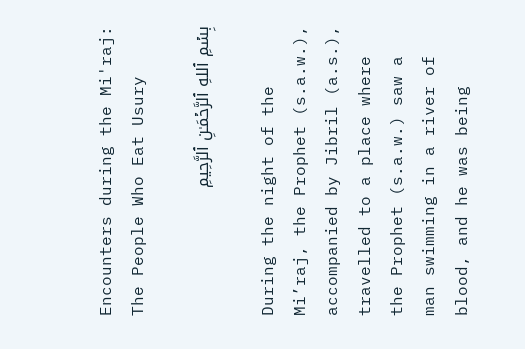Encounters during the Mi'raj: The People Who Eat Usury

بِسۡمِ ٱللهِ ٱلرَّحۡمَـٰنِ ٱلرَّحِيمِ

During the night of the Mi’raj, the Prophet (s.a.w.), accompanied by Jibril (a.s.), travelled to a place where the Prophet (s.a.w.) saw a man swimming in a river of blood, and he was being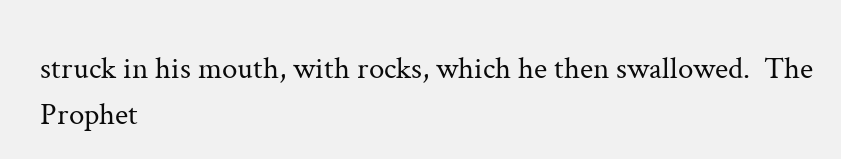struck in his mouth, with rocks, which he then swallowed.  The Prophet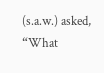(s.a.w.) asked, “What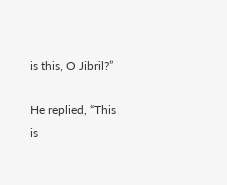is this, O Jibril?”

He replied, “This is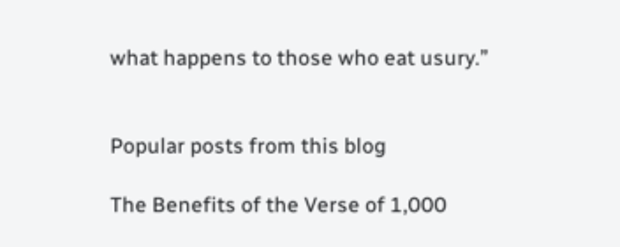what happens to those who eat usury.”


Popular posts from this blog

The Benefits of the Verse of 1,000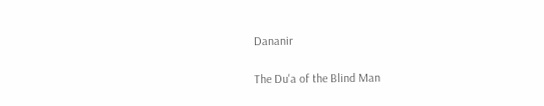Dananir

The Du'a of the Blind Man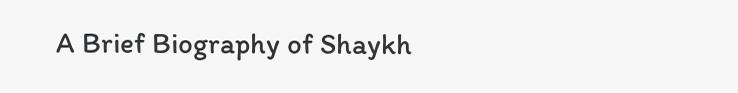A Brief Biography of Shaykh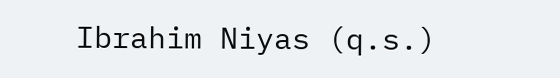Ibrahim Niyas (q.s.)